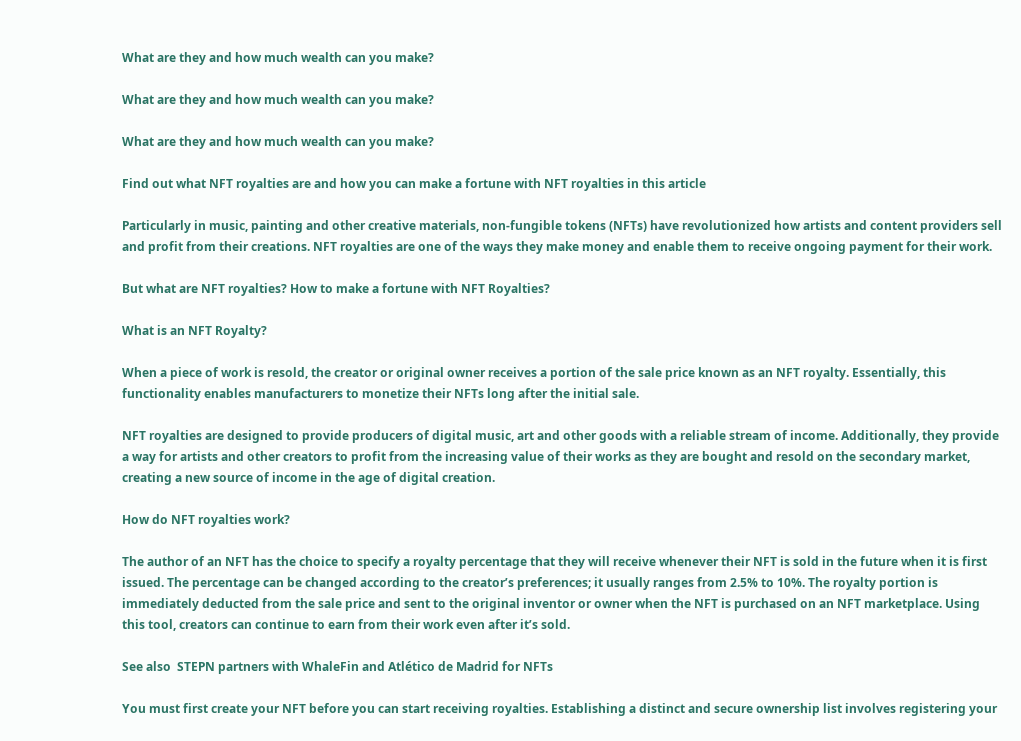What are they and how much wealth can you make?

What are they and how much wealth can you make?

What are they and how much wealth can you make?

Find out what NFT royalties are and how you can make a fortune with NFT royalties in this article

Particularly in music, painting and other creative materials, non-fungible tokens (NFTs) have revolutionized how artists and content providers sell and profit from their creations. NFT royalties are one of the ways they make money and enable them to receive ongoing payment for their work.

But what are NFT royalties? How to make a fortune with NFT Royalties?

What is an NFT Royalty?

When a piece of work is resold, the creator or original owner receives a portion of the sale price known as an NFT royalty. Essentially, this functionality enables manufacturers to monetize their NFTs long after the initial sale.

NFT royalties are designed to provide producers of digital music, art and other goods with a reliable stream of income. Additionally, they provide a way for artists and other creators to profit from the increasing value of their works as they are bought and resold on the secondary market, creating a new source of income in the age of digital creation.

How do NFT royalties work?

The author of an NFT has the choice to specify a royalty percentage that they will receive whenever their NFT is sold in the future when it is first issued. The percentage can be changed according to the creator’s preferences; it usually ranges from 2.5% to 10%. The royalty portion is immediately deducted from the sale price and sent to the original inventor or owner when the NFT is purchased on an NFT marketplace. Using this tool, creators can continue to earn from their work even after it’s sold.

See also  STEPN partners with WhaleFin and Atlético de Madrid for NFTs

You must first create your NFT before you can start receiving royalties. Establishing a distinct and secure ownership list involves registering your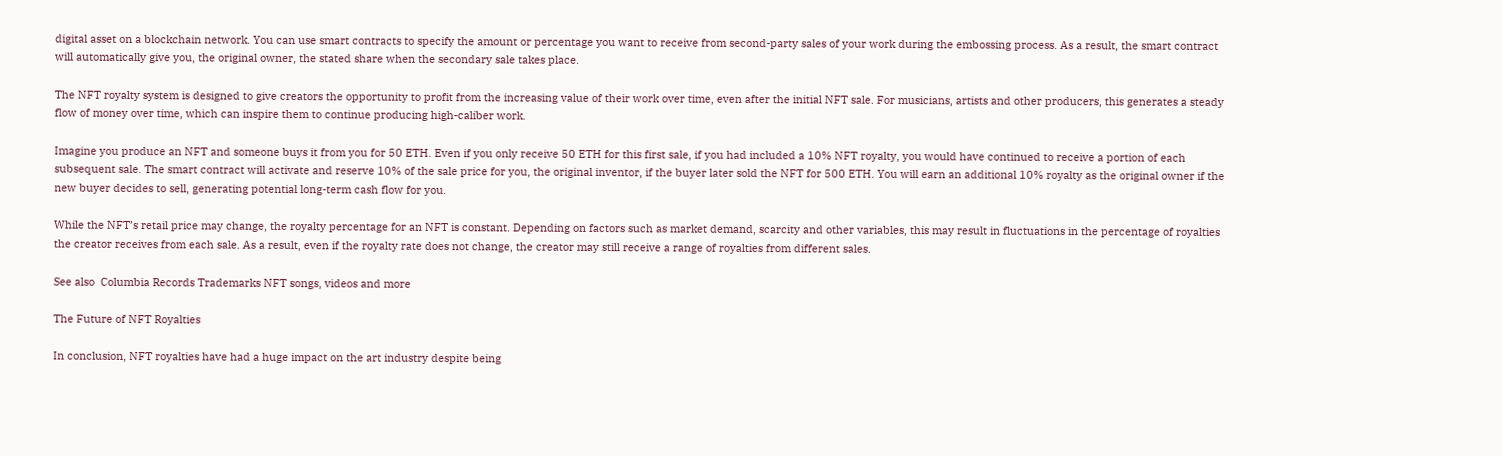digital asset on a blockchain network. You can use smart contracts to specify the amount or percentage you want to receive from second-party sales of your work during the embossing process. As a result, the smart contract will automatically give you, the original owner, the stated share when the secondary sale takes place.

The NFT royalty system is designed to give creators the opportunity to profit from the increasing value of their work over time, even after the initial NFT sale. For musicians, artists and other producers, this generates a steady flow of money over time, which can inspire them to continue producing high-caliber work.

Imagine you produce an NFT and someone buys it from you for 50 ETH. Even if you only receive 50 ETH for this first sale, if you had included a 10% NFT royalty, you would have continued to receive a portion of each subsequent sale. The smart contract will activate and reserve 10% of the sale price for you, the original inventor, if the buyer later sold the NFT for 500 ETH. You will earn an additional 10% royalty as the original owner if the new buyer decides to sell, generating potential long-term cash flow for you.

While the NFT’s retail price may change, the royalty percentage for an NFT is constant. Depending on factors such as market demand, scarcity and other variables, this may result in fluctuations in the percentage of royalties the creator receives from each sale. As a result, even if the royalty rate does not change, the creator may still receive a range of royalties from different sales.

See also  Columbia Records Trademarks NFT songs, videos and more

The Future of NFT Royalties

In conclusion, NFT royalties have had a huge impact on the art industry despite being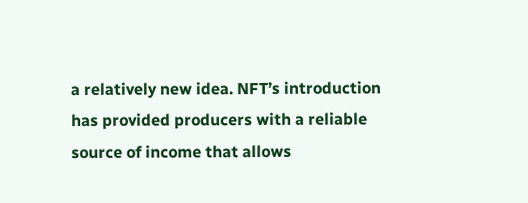a relatively new idea. NFT’s introduction has provided producers with a reliable source of income that allows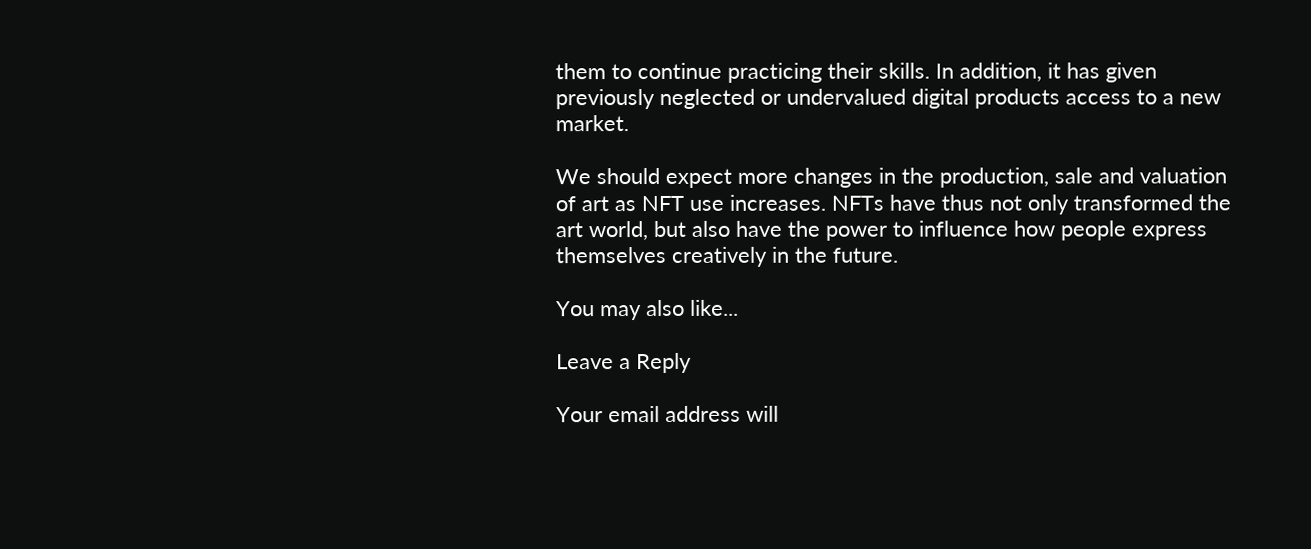them to continue practicing their skills. In addition, it has given previously neglected or undervalued digital products access to a new market.

We should expect more changes in the production, sale and valuation of art as NFT use increases. NFTs have thus not only transformed the art world, but also have the power to influence how people express themselves creatively in the future.

You may also like...

Leave a Reply

Your email address will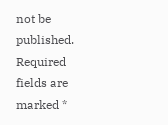not be published. Required fields are marked *